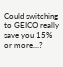Could switching to GEICO really save you 15% or more…?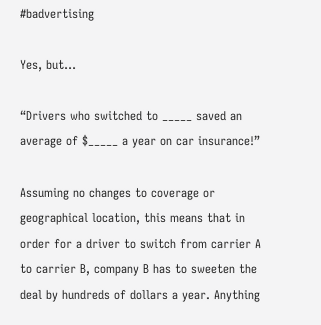#badvertising

Yes, but…

“Drivers who switched to _____ saved an average of $_____ a year on car insurance!”

Assuming no changes to coverage or geographical location, this means that in order for a driver to switch from carrier A to carrier B, company B has to sweeten the deal by hundreds of dollars a year. Anything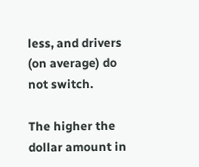less, and drivers (on average) do not switch.

The higher the dollar amount in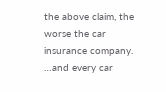the above claim, the worse the car insurance company. …and every car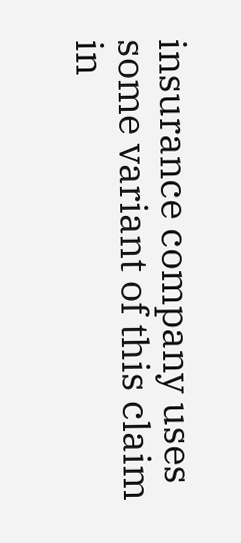insurance company uses some variant of this claim in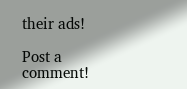their ads!

Post a comment!